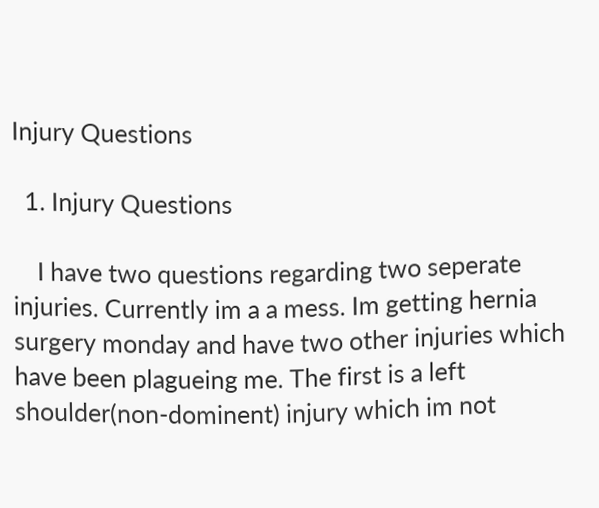Injury Questions

  1. Injury Questions

    I have two questions regarding two seperate injuries. Currently im a a mess. Im getting hernia surgery monday and have two other injuries which have been plagueing me. The first is a left shoulder(non-dominent) injury which im not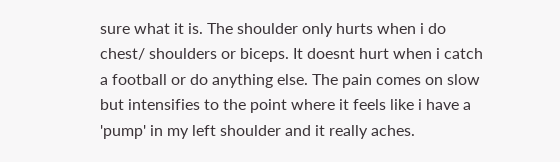sure what it is. The shoulder only hurts when i do chest/ shoulders or biceps. It doesnt hurt when i catch a football or do anything else. The pain comes on slow but intensifies to the point where it feels like i have a 'pump' in my left shoulder and it really aches.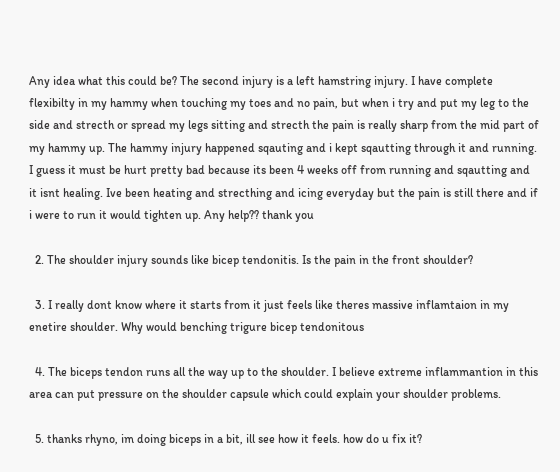Any idea what this could be? The second injury is a left hamstring injury. I have complete flexibilty in my hammy when touching my toes and no pain, but when i try and put my leg to the side and strecth or spread my legs sitting and strecth the pain is really sharp from the mid part of my hammy up. The hammy injury happened sqauting and i kept sqautting through it and running. I guess it must be hurt pretty bad because its been 4 weeks off from running and sqautting and it isnt healing. Ive been heating and strecthing and icing everyday but the pain is still there and if i were to run it would tighten up. Any help?? thank you

  2. The shoulder injury sounds like bicep tendonitis. Is the pain in the front shoulder?

  3. I really dont know where it starts from it just feels like theres massive inflamtaion in my enetire shoulder. Why would benching trigure bicep tendonitous

  4. The biceps tendon runs all the way up to the shoulder. I believe extreme inflammantion in this area can put pressure on the shoulder capsule which could explain your shoulder problems.

  5. thanks rhyno, im doing biceps in a bit, ill see how it feels. how do u fix it?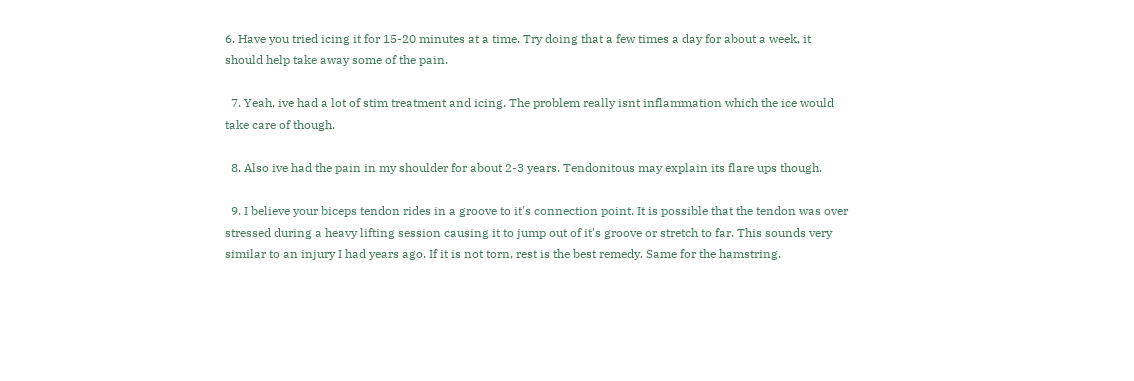6. Have you tried icing it for 15-20 minutes at a time. Try doing that a few times a day for about a week, it should help take away some of the pain.

  7. Yeah, ive had a lot of stim treatment and icing. The problem really isnt inflammation which the ice would take care of though.

  8. Also ive had the pain in my shoulder for about 2-3 years. Tendonitous may explain its flare ups though.

  9. I believe your biceps tendon rides in a groove to it's connection point. It is possible that the tendon was over stressed during a heavy lifting session causing it to jump out of it's groove or stretch to far. This sounds very similar to an injury I had years ago. If it is not torn, rest is the best remedy. Same for the hamstring.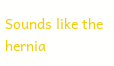Sounds like the hernia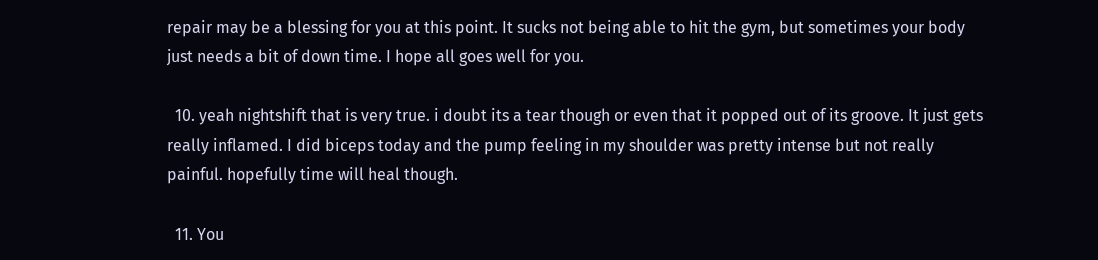repair may be a blessing for you at this point. It sucks not being able to hit the gym, but sometimes your body just needs a bit of down time. I hope all goes well for you.

  10. yeah nightshift that is very true. i doubt its a tear though or even that it popped out of its groove. It just gets really inflamed. I did biceps today and the pump feeling in my shoulder was pretty intense but not really painful. hopefully time will heal though.

  11. You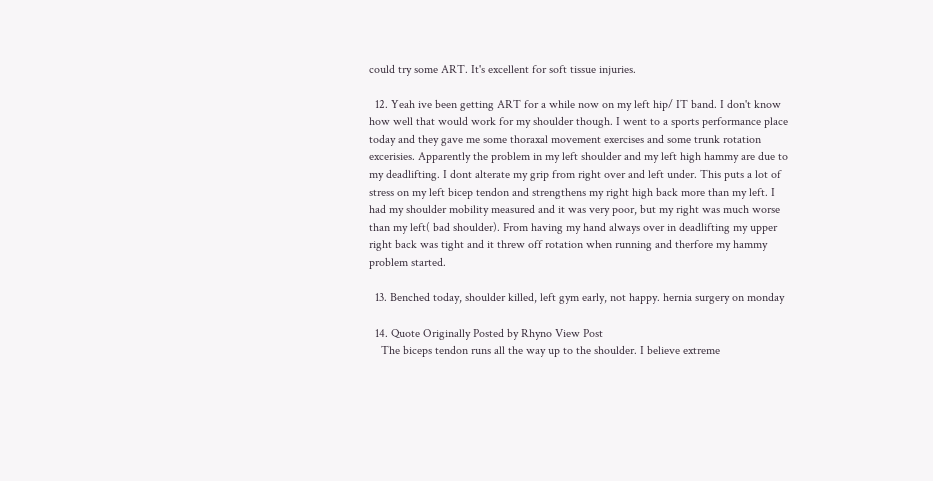could try some ART. It's excellent for soft tissue injuries.

  12. Yeah ive been getting ART for a while now on my left hip/ IT band. I don't know how well that would work for my shoulder though. I went to a sports performance place today and they gave me some thoraxal movement exercises and some trunk rotation excerisies. Apparently the problem in my left shoulder and my left high hammy are due to my deadlifting. I dont alterate my grip from right over and left under. This puts a lot of stress on my left bicep tendon and strengthens my right high back more than my left. I had my shoulder mobility measured and it was very poor, but my right was much worse than my left( bad shoulder). From having my hand always over in deadlifting my upper right back was tight and it threw off rotation when running and therfore my hammy problem started.

  13. Benched today, shoulder killed, left gym early, not happy. hernia surgery on monday

  14. Quote Originally Posted by Rhyno View Post
    The biceps tendon runs all the way up to the shoulder. I believe extreme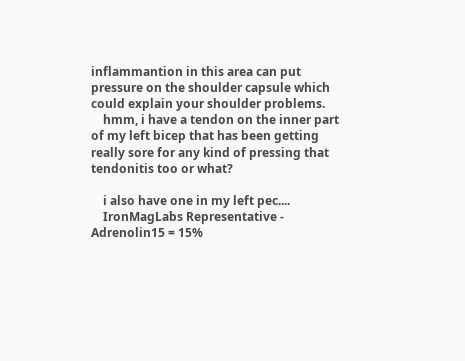inflammantion in this area can put pressure on the shoulder capsule which could explain your shoulder problems.
    hmm, i have a tendon on the inner part of my left bicep that has been getting really sore for any kind of pressing that tendonitis too or what?

    i also have one in my left pec....
    IronMagLabs Representative - Adrenolin15 = 15%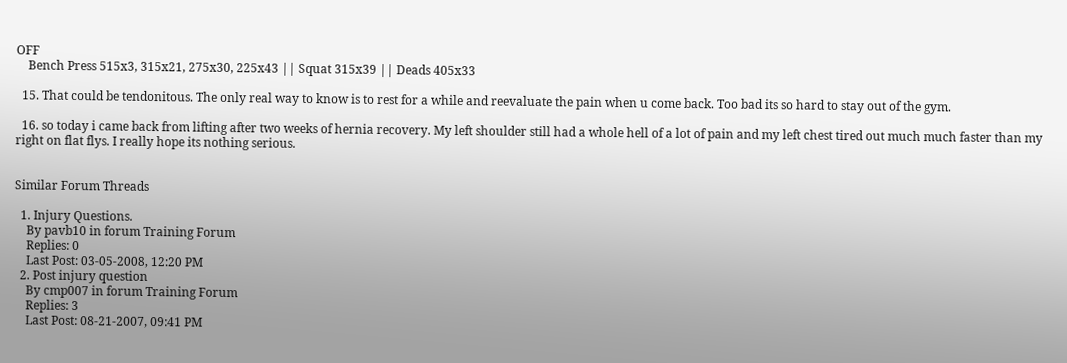OFF
    Bench Press 515x3, 315x21, 275x30, 225x43 || Squat 315x39 || Deads 405x33

  15. That could be tendonitous. The only real way to know is to rest for a while and reevaluate the pain when u come back. Too bad its so hard to stay out of the gym.

  16. so today i came back from lifting after two weeks of hernia recovery. My left shoulder still had a whole hell of a lot of pain and my left chest tired out much much faster than my right on flat flys. I really hope its nothing serious.


Similar Forum Threads

  1. Injury Questions.
    By pavb10 in forum Training Forum
    Replies: 0
    Last Post: 03-05-2008, 12:20 PM
  2. Post injury question
    By cmp007 in forum Training Forum
    Replies: 3
    Last Post: 08-21-2007, 09:41 PM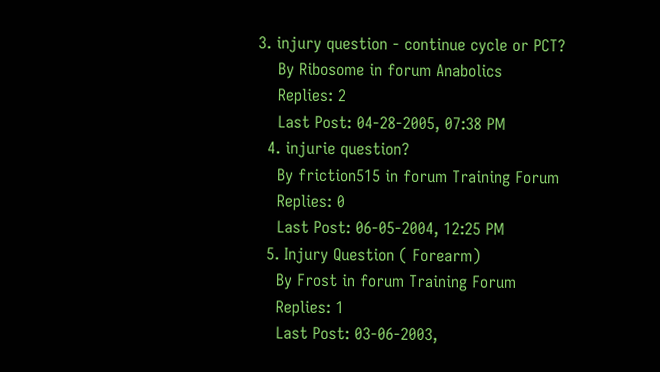3. injury question - continue cycle or PCT?
    By Ribosome in forum Anabolics
    Replies: 2
    Last Post: 04-28-2005, 07:38 PM
  4. injurie question?
    By friction515 in forum Training Forum
    Replies: 0
    Last Post: 06-05-2004, 12:25 PM
  5. Injury Question ( Forearm)
    By Frost in forum Training Forum
    Replies: 1
    Last Post: 03-06-2003,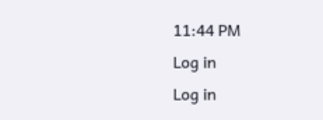11:44 PM
Log in
Log in